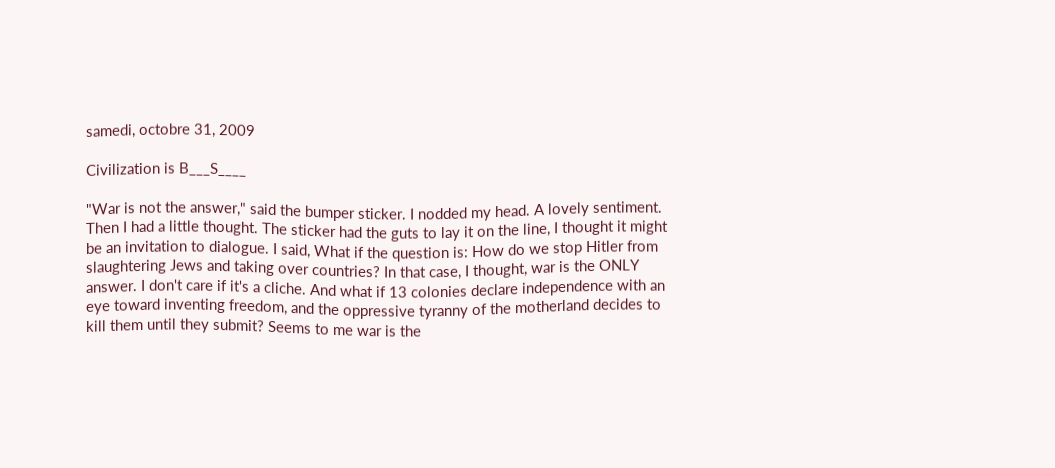samedi, octobre 31, 2009

Civilization is B___S____

"War is not the answer," said the bumper sticker. I nodded my head. A lovely sentiment. Then I had a little thought. The sticker had the guts to lay it on the line, I thought it might be an invitation to dialogue. I said, What if the question is: How do we stop Hitler from slaughtering Jews and taking over countries? In that case, I thought, war is the ONLY answer. I don't care if it's a cliche. And what if 13 colonies declare independence with an eye toward inventing freedom, and the oppressive tyranny of the motherland decides to kill them until they submit? Seems to me war is the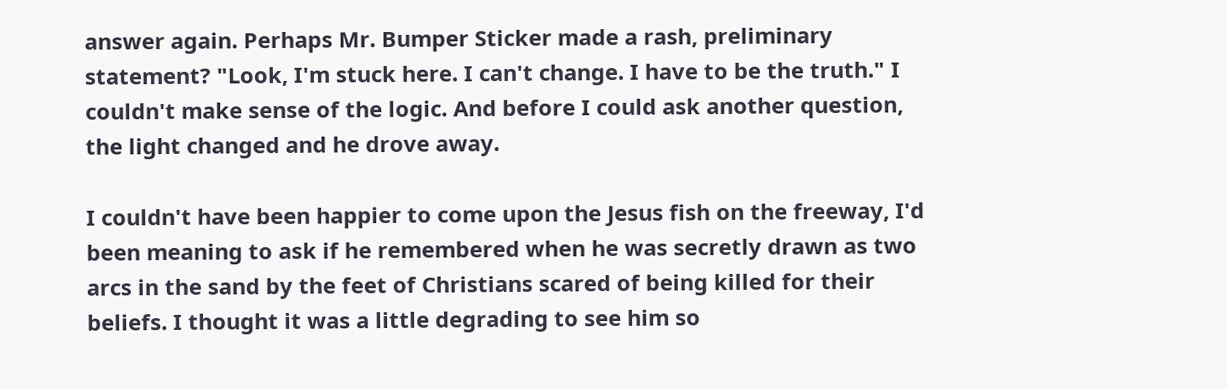answer again. Perhaps Mr. Bumper Sticker made a rash, preliminary statement? "Look, I'm stuck here. I can't change. I have to be the truth." I couldn't make sense of the logic. And before I could ask another question, the light changed and he drove away.

I couldn't have been happier to come upon the Jesus fish on the freeway, I'd been meaning to ask if he remembered when he was secretly drawn as two arcs in the sand by the feet of Christians scared of being killed for their beliefs. I thought it was a little degrading to see him so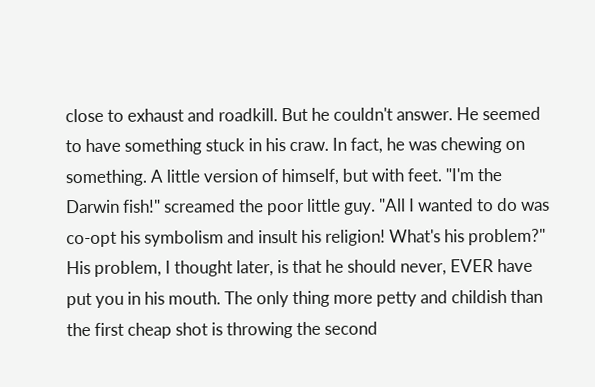close to exhaust and roadkill. But he couldn't answer. He seemed to have something stuck in his craw. In fact, he was chewing on something. A little version of himself, but with feet. "I'm the Darwin fish!" screamed the poor little guy. "All I wanted to do was co-opt his symbolism and insult his religion! What's his problem?" His problem, I thought later, is that he should never, EVER have put you in his mouth. The only thing more petty and childish than the first cheap shot is throwing the second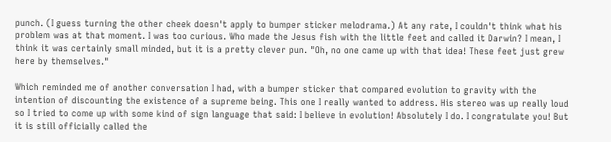punch. (I guess turning the other cheek doesn't apply to bumper sticker melodrama.) At any rate, I couldn't think what his problem was at that moment. I was too curious. Who made the Jesus fish with the little feet and called it Darwin? I mean, I think it was certainly small minded, but it is a pretty clever pun. "Oh, no one came up with that idea! These feet just grew here by themselves."

Which reminded me of another conversation I had, with a bumper sticker that compared evolution to gravity with the intention of discounting the existence of a supreme being. This one I really wanted to address. His stereo was up really loud so I tried to come up with some kind of sign language that said: I believe in evolution! Absolutely I do. I congratulate you! But it is still officially called the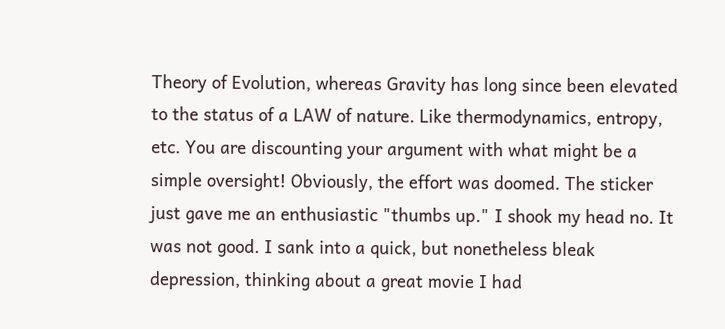Theory of Evolution, whereas Gravity has long since been elevated to the status of a LAW of nature. Like thermodynamics, entropy, etc. You are discounting your argument with what might be a simple oversight! Obviously, the effort was doomed. The sticker just gave me an enthusiastic "thumbs up." I shook my head no. It was not good. I sank into a quick, but nonetheless bleak depression, thinking about a great movie I had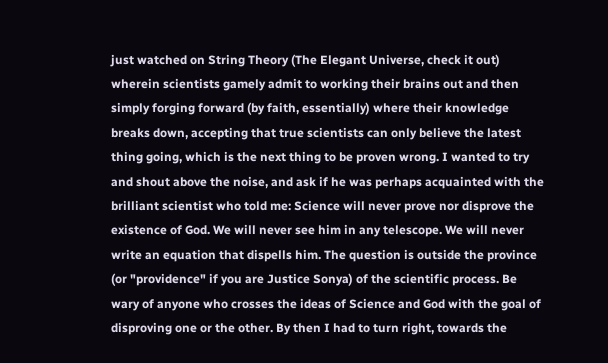just watched on String Theory (The Elegant Universe, check it out) wherein scientists gamely admit to working their brains out and then simply forging forward (by faith, essentially) where their knowledge breaks down, accepting that true scientists can only believe the latest thing going, which is the next thing to be proven wrong. I wanted to try and shout above the noise, and ask if he was perhaps acquainted with the brilliant scientist who told me: Science will never prove nor disprove the existence of God. We will never see him in any telescope. We will never write an equation that dispells him. The question is outside the province (or "providence" if you are Justice Sonya) of the scientific process. Be wary of anyone who crosses the ideas of Science and God with the goal of disproving one or the other. By then I had to turn right, towards the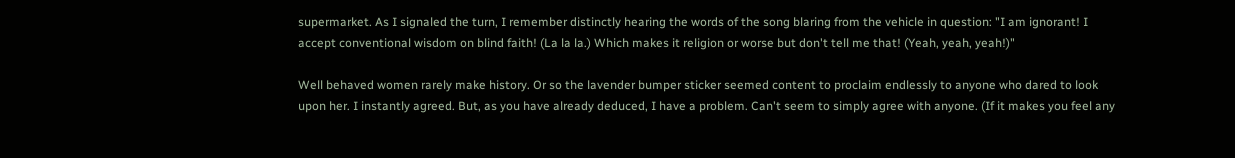supermarket. As I signaled the turn, I remember distinctly hearing the words of the song blaring from the vehicle in question: "I am ignorant! I accept conventional wisdom on blind faith! (La la la.) Which makes it religion or worse but don't tell me that! (Yeah, yeah, yeah!)"

Well behaved women rarely make history. Or so the lavender bumper sticker seemed content to proclaim endlessly to anyone who dared to look upon her. I instantly agreed. But, as you have already deduced, I have a problem. Can't seem to simply agree with anyone. (If it makes you feel any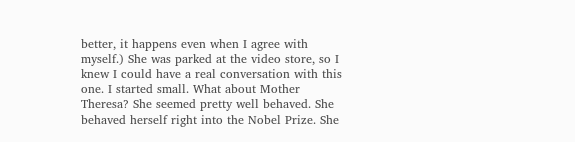better, it happens even when I agree with myself.) She was parked at the video store, so I knew I could have a real conversation with this one. I started small. What about Mother Theresa? She seemed pretty well behaved. She behaved herself right into the Nobel Prize. She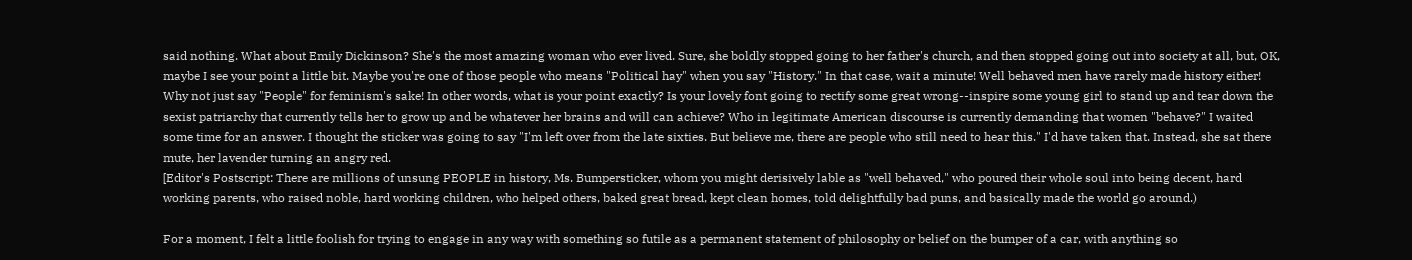said nothing. What about Emily Dickinson? She's the most amazing woman who ever lived. Sure, she boldly stopped going to her father's church, and then stopped going out into society at all, but, OK, maybe I see your point a little bit. Maybe you're one of those people who means "Political hay" when you say "History." In that case, wait a minute! Well behaved men have rarely made history either! Why not just say "People" for feminism's sake! In other words, what is your point exactly? Is your lovely font going to rectify some great wrong--inspire some young girl to stand up and tear down the sexist patriarchy that currently tells her to grow up and be whatever her brains and will can achieve? Who in legitimate American discourse is currently demanding that women "behave?" I waited some time for an answer. I thought the sticker was going to say "I'm left over from the late sixties. But believe me, there are people who still need to hear this." I'd have taken that. Instead, she sat there mute, her lavender turning an angry red.
[Editor's Postscript: There are millions of unsung PEOPLE in history, Ms. Bumpersticker, whom you might derisively lable as "well behaved," who poured their whole soul into being decent, hard working parents, who raised noble, hard working children, who helped others, baked great bread, kept clean homes, told delightfully bad puns, and basically made the world go around.)

For a moment, I felt a little foolish for trying to engage in any way with something so futile as a permanent statement of philosophy or belief on the bumper of a car, with anything so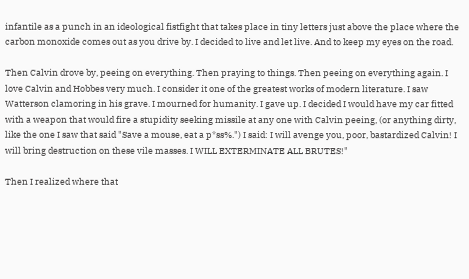infantile as a punch in an ideological fistfight that takes place in tiny letters just above the place where the carbon monoxide comes out as you drive by. I decided to live and let live. And to keep my eyes on the road.

Then Calvin drove by, peeing on everything. Then praying to things. Then peeing on everything again. I love Calvin and Hobbes very much. I consider it one of the greatest works of modern literature. I saw Watterson clamoring in his grave. I mourned for humanity. I gave up. I decided I would have my car fitted with a weapon that would fire a stupidity seeking missile at any one with Calvin peeing, (or anything dirty, like the one I saw that said "Save a mouse, eat a p*ss%.") I said: I will avenge you, poor, bastardized Calvin! I will bring destruction on these vile masses. I WILL EXTERMINATE ALL BRUTES!"

Then I realized where that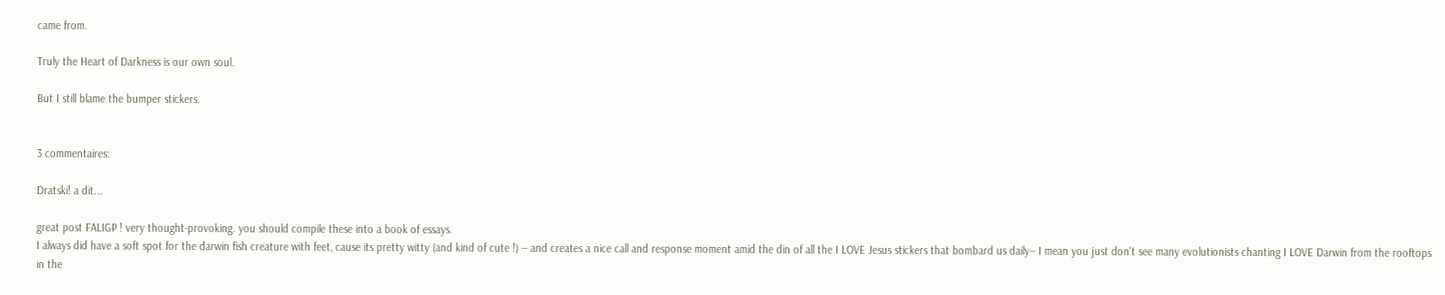came from.

Truly the Heart of Darkness is our own soul.

But I still blame the bumper stickers.


3 commentaires:

Dratski! a dit...

great post FALIGP ! very thought-provoking. you should compile these into a book of essays.
I always did have a soft spot for the darwin fish creature with feet, cause its pretty witty (and kind of cute !) -- and creates a nice call and response moment amid the din of all the I LOVE Jesus stickers that bombard us daily-- I mean you just don't see many evolutionists chanting I LOVE Darwin from the rooftops in the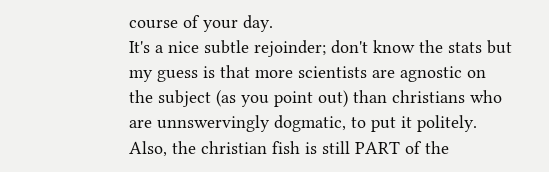course of your day.
It's a nice subtle rejoinder; don't know the stats but my guess is that more scientists are agnostic on the subject (as you point out) than christians who are unnswervingly dogmatic, to put it politely.
Also, the christian fish is still PART of the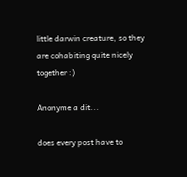little darwin creature, so they are cohabiting quite nicely together :)

Anonyme a dit...

does every post have to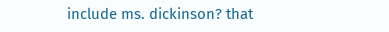include ms. dickinson? that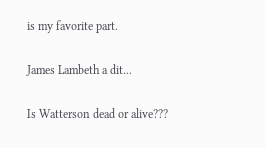is my favorite part.

James Lambeth a dit...

Is Watterson dead or alive???